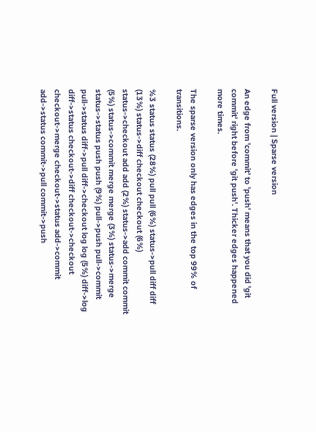Full version | Sparse version

An edge from 'commit' to 'push' means that you did 'git commit' right before 'git push'. Thicker edges happened more times.

The sparse version only has edges in the top 99% of transitions.

%3 status status (28%) pull pull (6%) status->pull diff diff (13%) status->diff checkout checkout (6%) status->checkout add add (2%) status->add commit commit (5%) status->commit merge merge (3%) status->merge status->status push push (9%) pull->push pull->commit pull->status diff->pull diff->checkout log log (5%) diff->log diff->status checkout->diff checkout->checkout checkout->merge checkout->status add->commit add->status commit->pull commit->push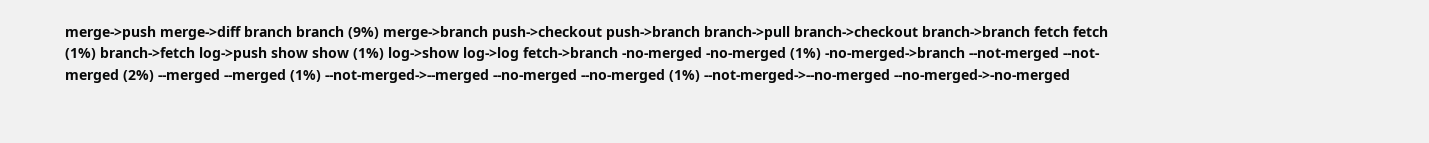merge->push merge->diff branch branch (9%) merge->branch push->checkout push->branch branch->pull branch->checkout branch->branch fetch fetch (1%) branch->fetch log->push show show (1%) log->show log->log fetch->branch -no-merged -no-merged (1%) -no-merged->branch --not-merged --not-merged (2%) --merged --merged (1%) --not-merged->--merged --no-merged --no-merged (1%) --not-merged->--no-merged --no-merged->-no-merged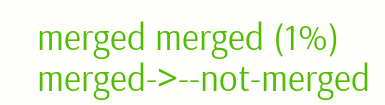merged merged (1%) merged->--not-merged